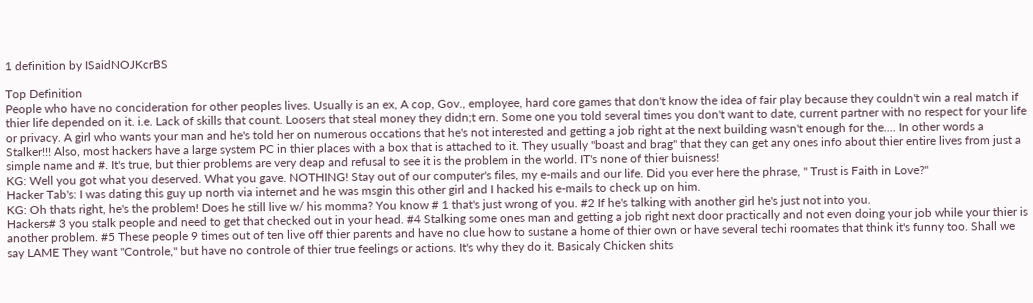1 definition by ISaidNOJKcrBS

Top Definition
People who have no concideration for other peoples lives. Usually is an ex, A cop, Gov., employee, hard core games that don't know the idea of fair play because they couldn't win a real match if thier life depended on it. i.e. Lack of skills that count. Loosers that steal money they didn;t ern. Some one you told several times you don't want to date, current partner with no respect for your life or privacy. A girl who wants your man and he's told her on numerous occations that he's not interested and getting a job right at the next building wasn't enough for the.... In other words a Stalker!!! Also, most hackers have a large system PC in thier places with a box that is attached to it. They usually "boast and brag" that they can get any ones info about thier entire lives from just a simple name and #. It's true, but thier problems are very deap and refusal to see it is the problem in the world. IT's none of thier buisness!
KG: Well you got what you deserved. What you gave. NOTHING! Stay out of our computer's files, my e-mails and our life. Did you ever here the phrase, " Trust is Faith in Love?"
Hacker Tab's: I was dating this guy up north via internet and he was msgin this other girl and I hacked his e-mails to check up on him.
KG: Oh thats right, he's the problem! Does he still live w/ his momma? You know # 1 that's just wrong of you. #2 If he's talking with another girl he's just not into you.
Hackers# 3 you stalk people and need to get that checked out in your head. #4 Stalking some ones man and getting a job right next door practically and not even doing your job while your thier is another problem. #5 These people 9 times out of ten live off thier parents and have no clue how to sustane a home of thier own or have several techi roomates that think it's funny too. Shall we say LAME They want "Controle," but have no controle of thier true feelings or actions. It's why they do it. Basicaly Chicken shits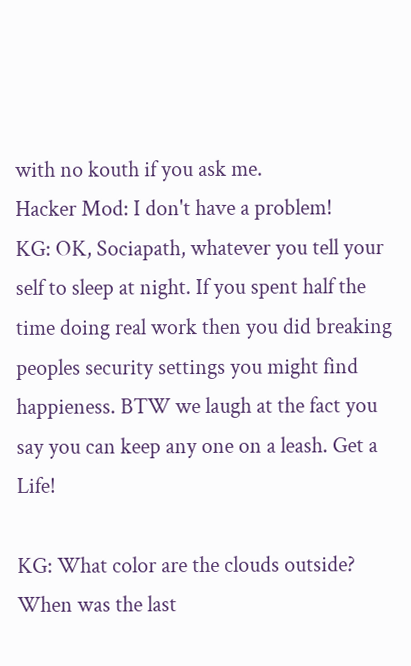with no kouth if you ask me.
Hacker Mod: I don't have a problem!
KG: OK, Sociapath, whatever you tell your self to sleep at night. If you spent half the time doing real work then you did breaking peoples security settings you might find happieness. BTW we laugh at the fact you say you can keep any one on a leash. Get a Life!

KG: What color are the clouds outside? When was the last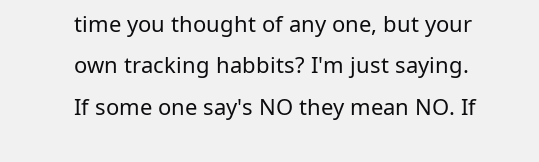time you thought of any one, but your own tracking habbits? I'm just saying. If some one say's NO they mean NO. If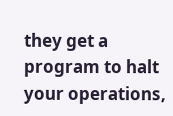they get a program to halt your operations,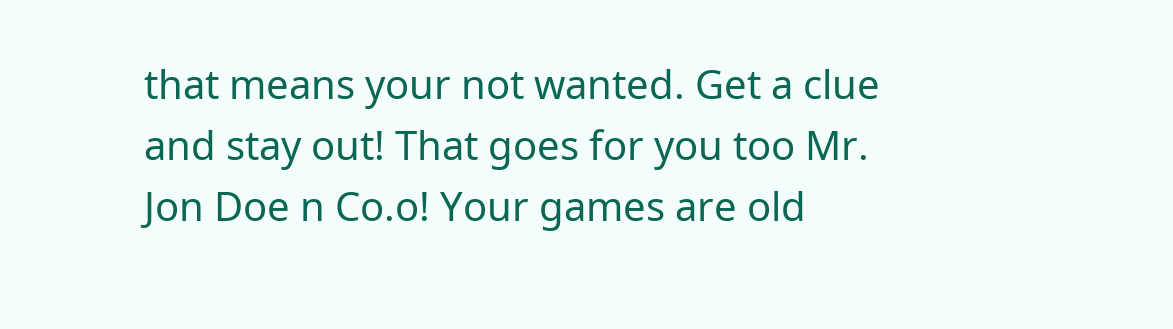that means your not wanted. Get a clue and stay out! That goes for you too Mr. Jon Doe n Co.o! Your games are old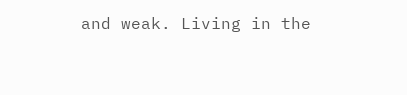and weak. Living in the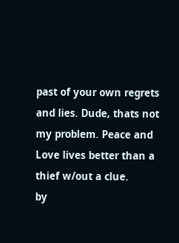past of your own regrets and lies. Dude, thats not my problem. Peace and Love lives better than a thief w/out a clue.
by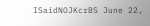ISaidNOJKcrBS June 22,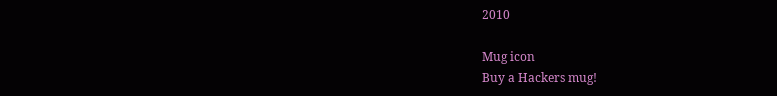2010

Mug icon
Buy a Hackers mug!